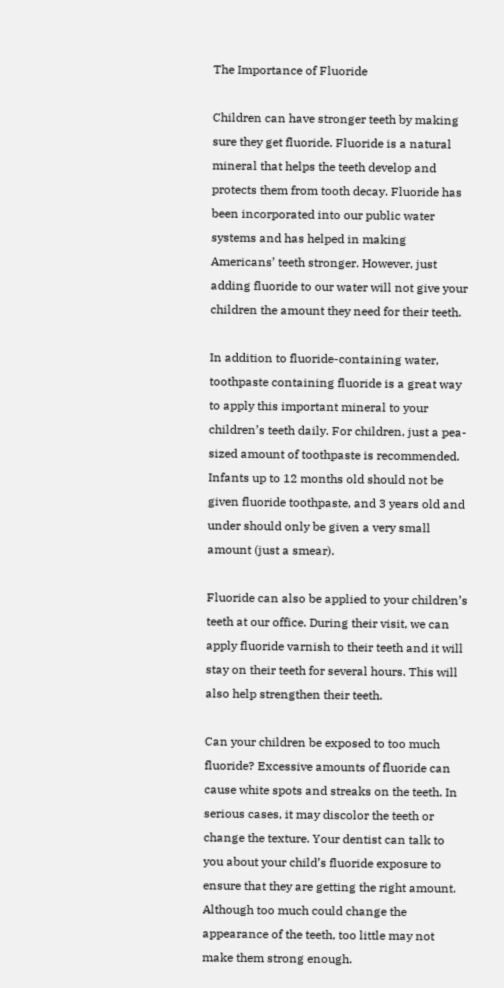The Importance of Fluoride

Children can have stronger teeth by making sure they get fluoride. Fluoride is a natural mineral that helps the teeth develop and protects them from tooth decay. Fluoride has been incorporated into our public water systems and has helped in making Americans’ teeth stronger. However, just adding fluoride to our water will not give your children the amount they need for their teeth.

In addition to fluoride-containing water, toothpaste containing fluoride is a great way to apply this important mineral to your children’s teeth daily. For children, just a pea-sized amount of toothpaste is recommended. Infants up to 12 months old should not be given fluoride toothpaste, and 3 years old and under should only be given a very small amount (just a smear).

Fluoride can also be applied to your children’s teeth at our office. During their visit, we can apply fluoride varnish to their teeth and it will stay on their teeth for several hours. This will also help strengthen their teeth.

Can your children be exposed to too much fluoride? Excessive amounts of fluoride can cause white spots and streaks on the teeth. In serious cases, it may discolor the teeth or change the texture. Your dentist can talk to you about your child’s fluoride exposure to ensure that they are getting the right amount. Although too much could change the appearance of the teeth, too little may not make them strong enough.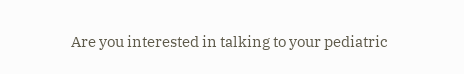Are you interested in talking to your pediatric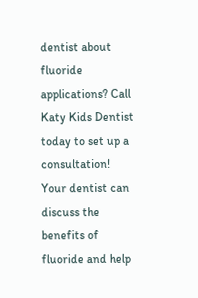dentist about fluoride applications? Call Katy Kids Dentist today to set up a consultation! Your dentist can discuss the benefits of fluoride and help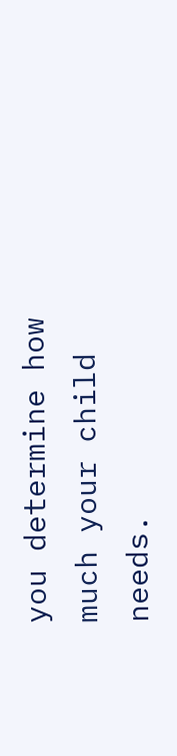you determine how much your child needs.